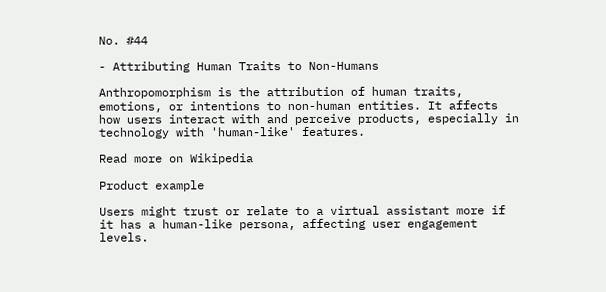No. #44

- Attributing Human Traits to Non-Humans

Anthropomorphism is the attribution of human traits, emotions, or intentions to non-human entities. It affects how users interact with and perceive products, especially in technology with 'human-like' features.

Read more on Wikipedia

Product example

Users might trust or relate to a virtual assistant more if it has a human-like persona, affecting user engagement levels.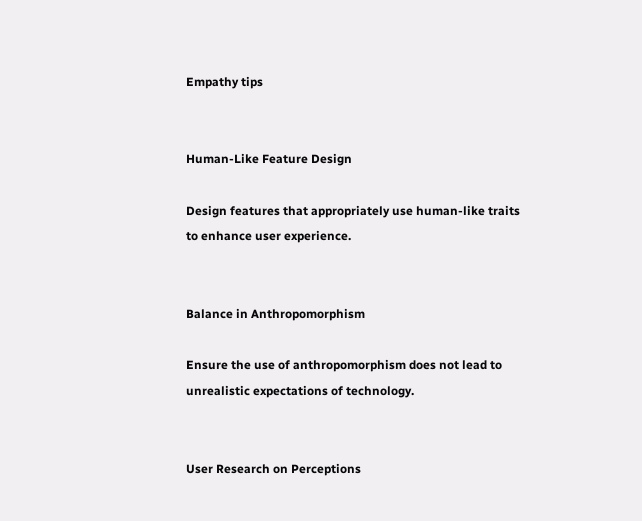Empathy tips


Human-Like Feature Design

Design features that appropriately use human-like traits to enhance user experience.


Balance in Anthropomorphism

Ensure the use of anthropomorphism does not lead to unrealistic expectations of technology.


User Research on Perceptions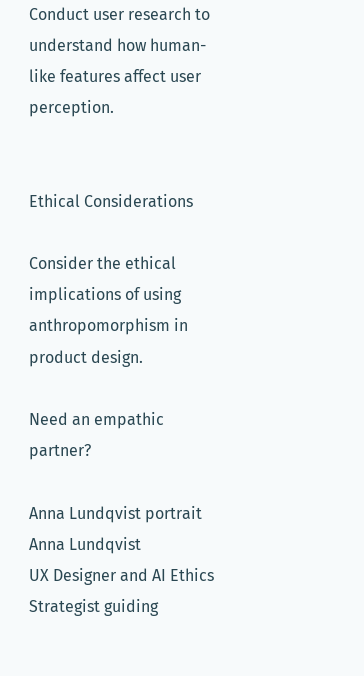Conduct user research to understand how human-like features affect user perception.


Ethical Considerations

Consider the ethical implications of using anthropomorphism in product design.

Need an empathic partner?

Anna Lundqvist portrait
Anna Lundqvist
UX Designer and AI Ethics Strategist guiding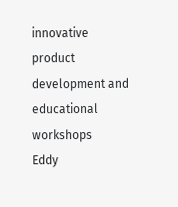innovative product development and educational workshops
Eddy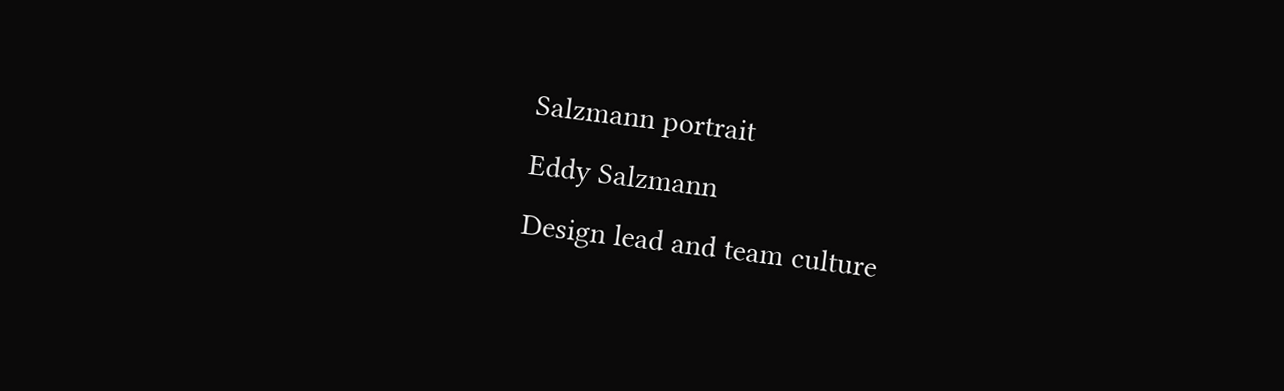Salzmann portrait
Eddy Salzmann
Design lead and team culture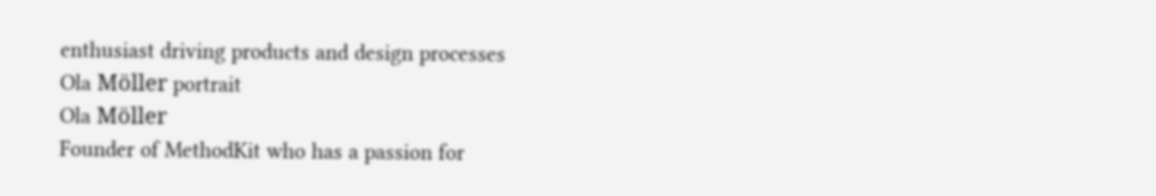enthusiast driving products and design processes
Ola Möller portrait
Ola Möller
Founder of MethodKit who has a passion for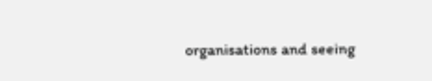organisations and seeing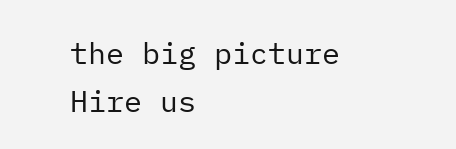the big picture
Hire us